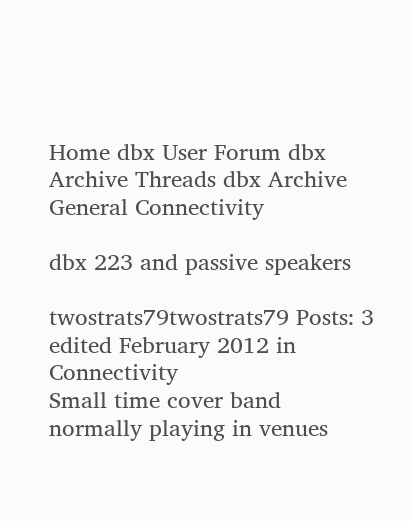Home dbx User Forum dbx Archive Threads dbx Archive General Connectivity

dbx 223 and passive speakers

twostrats79twostrats79 Posts: 3
edited February 2012 in Connectivity
Small time cover band normally playing in venues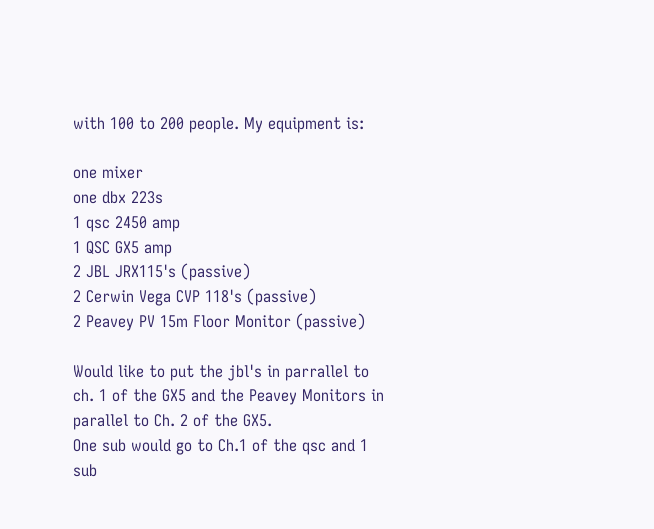with 100 to 200 people. My equipment is:

one mixer
one dbx 223s
1 qsc 2450 amp
1 QSC GX5 amp
2 JBL JRX115's (passive)
2 Cerwin Vega CVP 118's (passive)
2 Peavey PV 15m Floor Monitor (passive)

Would like to put the jbl's in parrallel to ch. 1 of the GX5 and the Peavey Monitors in parallel to Ch. 2 of the GX5.
One sub would go to Ch.1 of the qsc and 1 sub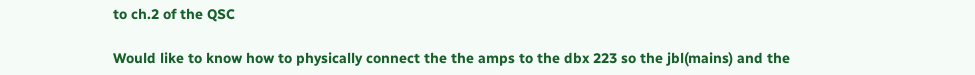to ch.2 of the QSC

Would like to know how to physically connect the the amps to the dbx 223 so the jbl(mains) and the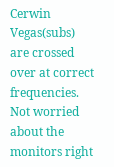Cerwin Vegas(subs)
are crossed over at correct frequencies. Not worried about the monitors right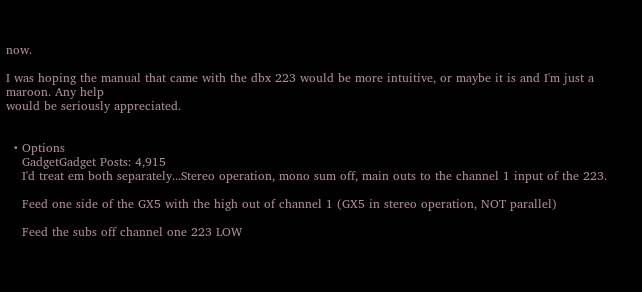now.

I was hoping the manual that came with the dbx 223 would be more intuitive, or maybe it is and I'm just a maroon. Any help
would be seriously appreciated.


  • Options
    GadgetGadget Posts: 4,915
    I'd treat em both separately...Stereo operation, mono sum off, main outs to the channel 1 input of the 223.

    Feed one side of the GX5 with the high out of channel 1 (GX5 in stereo operation, NOT parallel)

    Feed the subs off channel one 223 LOW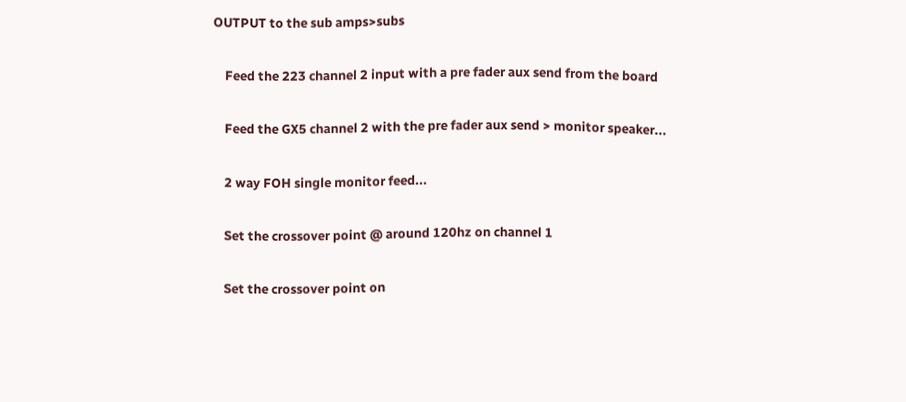OUTPUT to the sub amps>subs

    Feed the 223 channel 2 input with a pre fader aux send from the board

    Feed the GX5 channel 2 with the pre fader aux send > monitor speaker...

    2 way FOH single monitor feed...

    Set the crossover point @ around 120hz on channel 1

    Set the crossover point on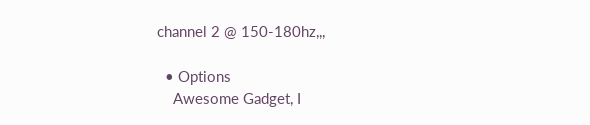channel 2 @ 150-180hz,,,

  • Options
    Awesome Gadget, I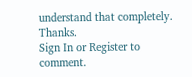understand that completely. Thanks.
Sign In or Register to comment.